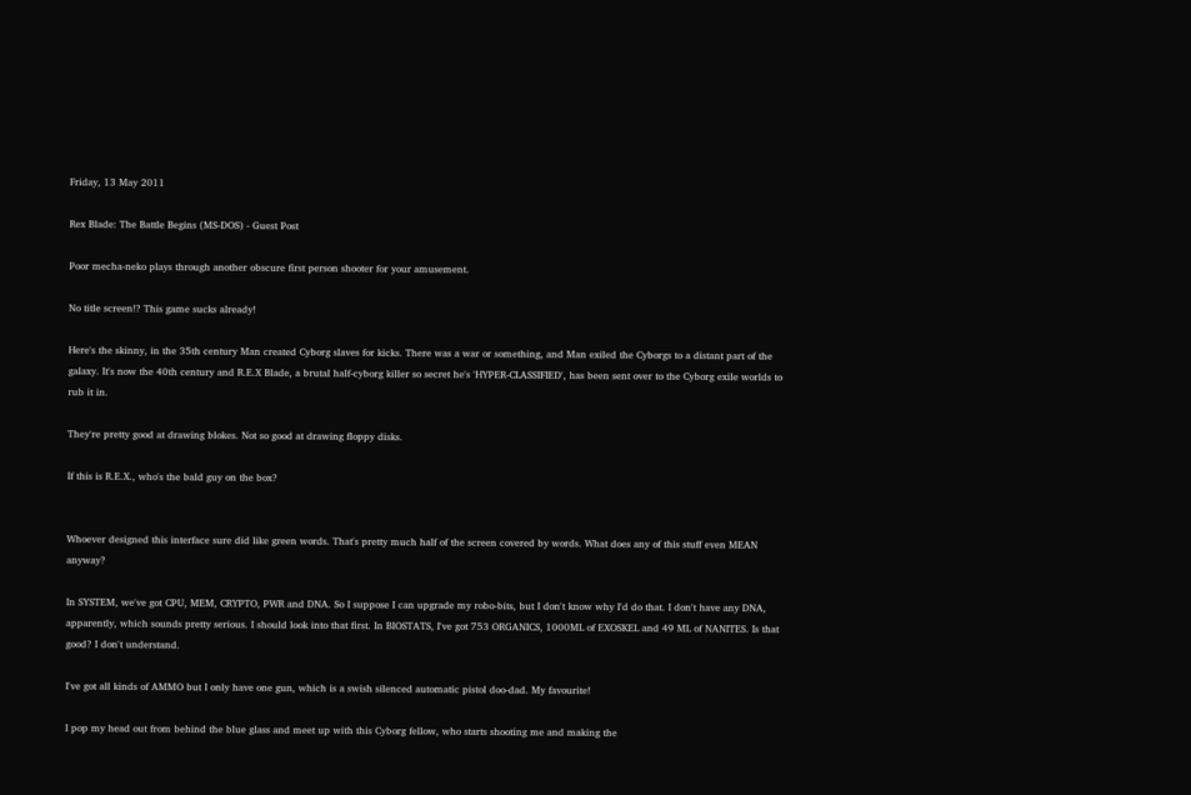Friday, 13 May 2011

Rex Blade: The Battle Begins (MS-DOS) - Guest Post

Poor mecha-neko plays through another obscure first person shooter for your amusement.

No title screen!? This game sucks already!

Here's the skinny, in the 35th century Man created Cyborg slaves for kicks. There was a war or something, and Man exiled the Cyborgs to a distant part of the galaxy. It's now the 40th century and R.E.X Blade, a brutal half-cyborg killer so secret he's 'HYPER-CLASSIFIED', has been sent over to the Cyborg exile worlds to rub it in.

They're pretty good at drawing blokes. Not so good at drawing floppy disks.

If this is R.E.X., who's the bald guy on the box?


Whoever designed this interface sure did like green words. That's pretty much half of the screen covered by words. What does any of this stuff even MEAN anyway?

In SYSTEM, we've got CPU, MEM, CRYPTO, PWR and DNA. So I suppose I can upgrade my robo-bits, but I don't know why I'd do that. I don't have any DNA, apparently, which sounds pretty serious. I should look into that first. In BIOSTATS, I've got 753 ORGANICS, 1000ML of EXOSKEL and 49 ML of NANITES. Is that good? I don't understand.

I've got all kinds of AMMO but I only have one gun, which is a swish silenced automatic pistol doo-dad. My favourite!

I pop my head out from behind the blue glass and meet up with this Cyborg fellow, who starts shooting me and making the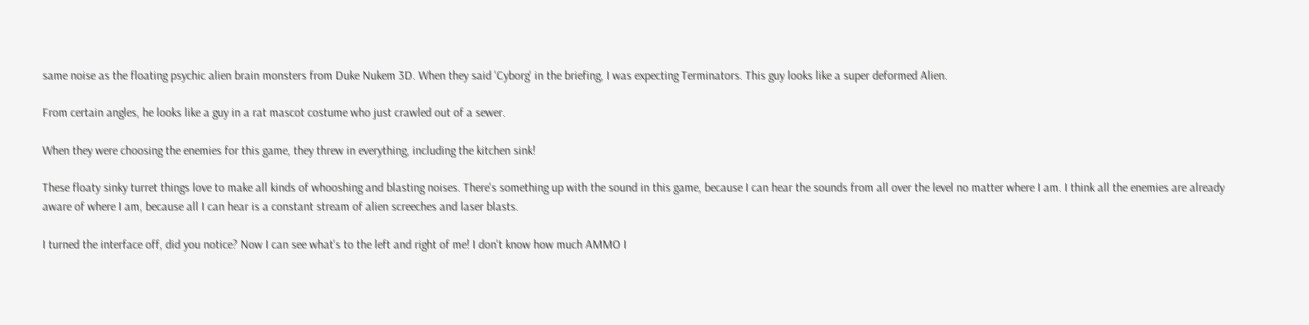same noise as the floating psychic alien brain monsters from Duke Nukem 3D. When they said 'Cyborg' in the briefing, I was expecting Terminators. This guy looks like a super deformed Alien.

From certain angles, he looks like a guy in a rat mascot costume who just crawled out of a sewer.

When they were choosing the enemies for this game, they threw in everything, including the kitchen sink!

These floaty sinky turret things love to make all kinds of whooshing and blasting noises. There's something up with the sound in this game, because I can hear the sounds from all over the level no matter where I am. I think all the enemies are already aware of where I am, because all I can hear is a constant stream of alien screeches and laser blasts.

I turned the interface off, did you notice? Now I can see what's to the left and right of me! I don't know how much AMMO I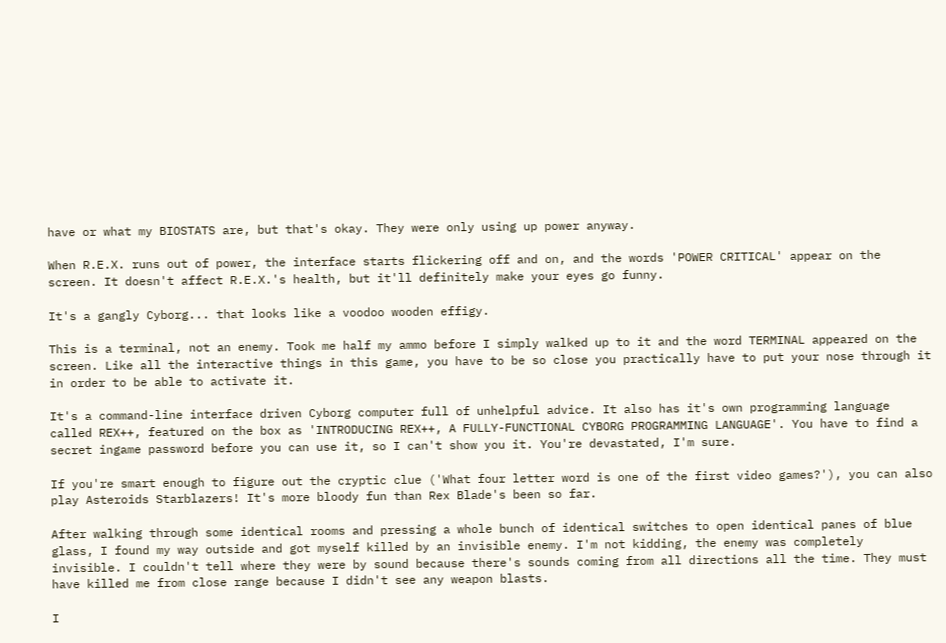have or what my BIOSTATS are, but that's okay. They were only using up power anyway.

When R.E.X. runs out of power, the interface starts flickering off and on, and the words 'POWER CRITICAL' appear on the screen. It doesn't affect R.E.X.'s health, but it'll definitely make your eyes go funny.

It's a gangly Cyborg... that looks like a voodoo wooden effigy.

This is a terminal, not an enemy. Took me half my ammo before I simply walked up to it and the word TERMINAL appeared on the screen. Like all the interactive things in this game, you have to be so close you practically have to put your nose through it in order to be able to activate it.

It's a command-line interface driven Cyborg computer full of unhelpful advice. It also has it's own programming language called REX++, featured on the box as 'INTRODUCING REX++, A FULLY-FUNCTIONAL CYBORG PROGRAMMING LANGUAGE'. You have to find a secret ingame password before you can use it, so I can't show you it. You're devastated, I'm sure.

If you're smart enough to figure out the cryptic clue ('What four letter word is one of the first video games?'), you can also play Asteroids Starblazers! It's more bloody fun than Rex Blade's been so far.

After walking through some identical rooms and pressing a whole bunch of identical switches to open identical panes of blue glass, I found my way outside and got myself killed by an invisible enemy. I'm not kidding, the enemy was completely invisible. I couldn't tell where they were by sound because there's sounds coming from all directions all the time. They must have killed me from close range because I didn't see any weapon blasts.

I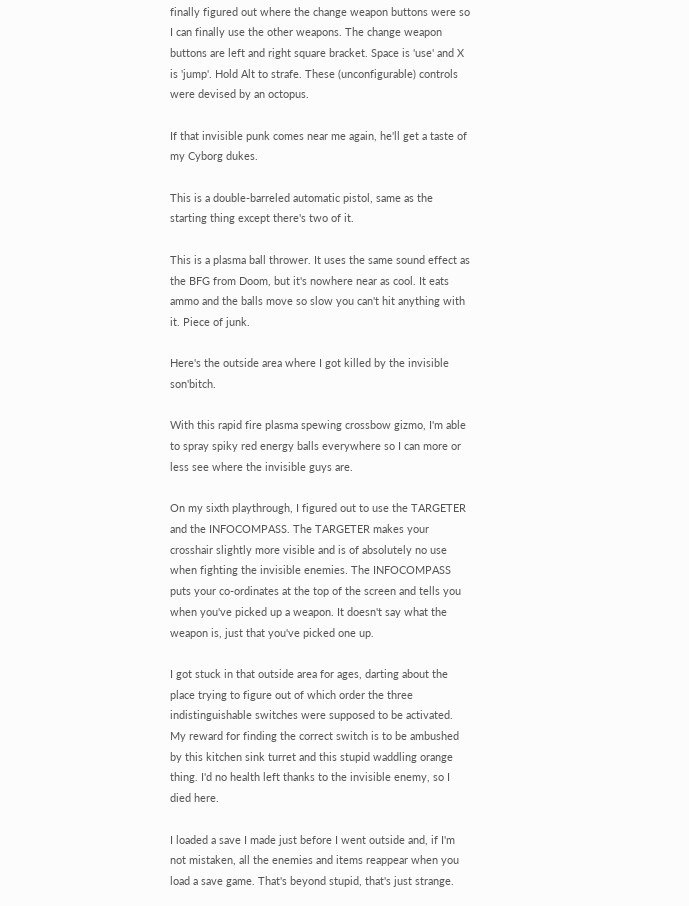finally figured out where the change weapon buttons were so I can finally use the other weapons. The change weapon buttons are left and right square bracket. Space is 'use' and X is 'jump'. Hold Alt to strafe. These (unconfigurable) controls were devised by an octopus.

If that invisible punk comes near me again, he'll get a taste of my Cyborg dukes.

This is a double-barreled automatic pistol, same as the starting thing except there's two of it.

This is a plasma ball thrower. It uses the same sound effect as the BFG from Doom, but it's nowhere near as cool. It eats ammo and the balls move so slow you can't hit anything with it. Piece of junk.

Here's the outside area where I got killed by the invisible son'bitch.

With this rapid fire plasma spewing crossbow gizmo, I'm able to spray spiky red energy balls everywhere so I can more or less see where the invisible guys are.

On my sixth playthrough, I figured out to use the TARGETER and the INFOCOMPASS. The TARGETER makes your crosshair slightly more visible and is of absolutely no use when fighting the invisible enemies. The INFOCOMPASS puts your co-ordinates at the top of the screen and tells you when you've picked up a weapon. It doesn't say what the weapon is, just that you've picked one up.

I got stuck in that outside area for ages, darting about the place trying to figure out of which order the three indistinguishable switches were supposed to be activated. My reward for finding the correct switch is to be ambushed by this kitchen sink turret and this stupid waddling orange thing. I'd no health left thanks to the invisible enemy, so I died here.

I loaded a save I made just before I went outside and, if I'm not mistaken, all the enemies and items reappear when you load a save game. That's beyond stupid, that's just strange.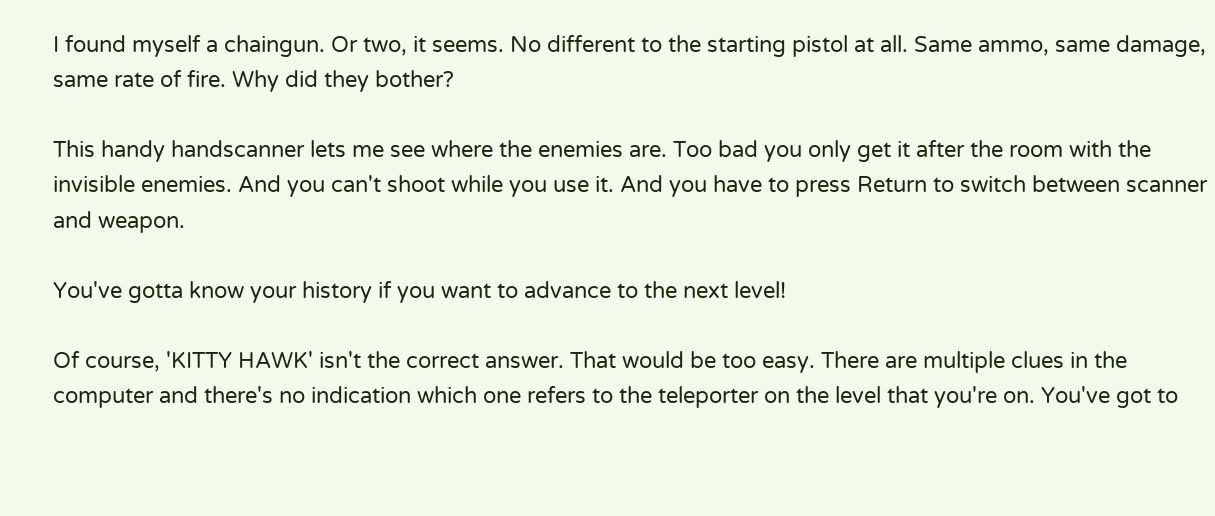I found myself a chaingun. Or two, it seems. No different to the starting pistol at all. Same ammo, same damage, same rate of fire. Why did they bother?

This handy handscanner lets me see where the enemies are. Too bad you only get it after the room with the invisible enemies. And you can't shoot while you use it. And you have to press Return to switch between scanner and weapon.

You've gotta know your history if you want to advance to the next level!

Of course, 'KITTY HAWK' isn't the correct answer. That would be too easy. There are multiple clues in the computer and there's no indication which one refers to the teleporter on the level that you're on. You've got to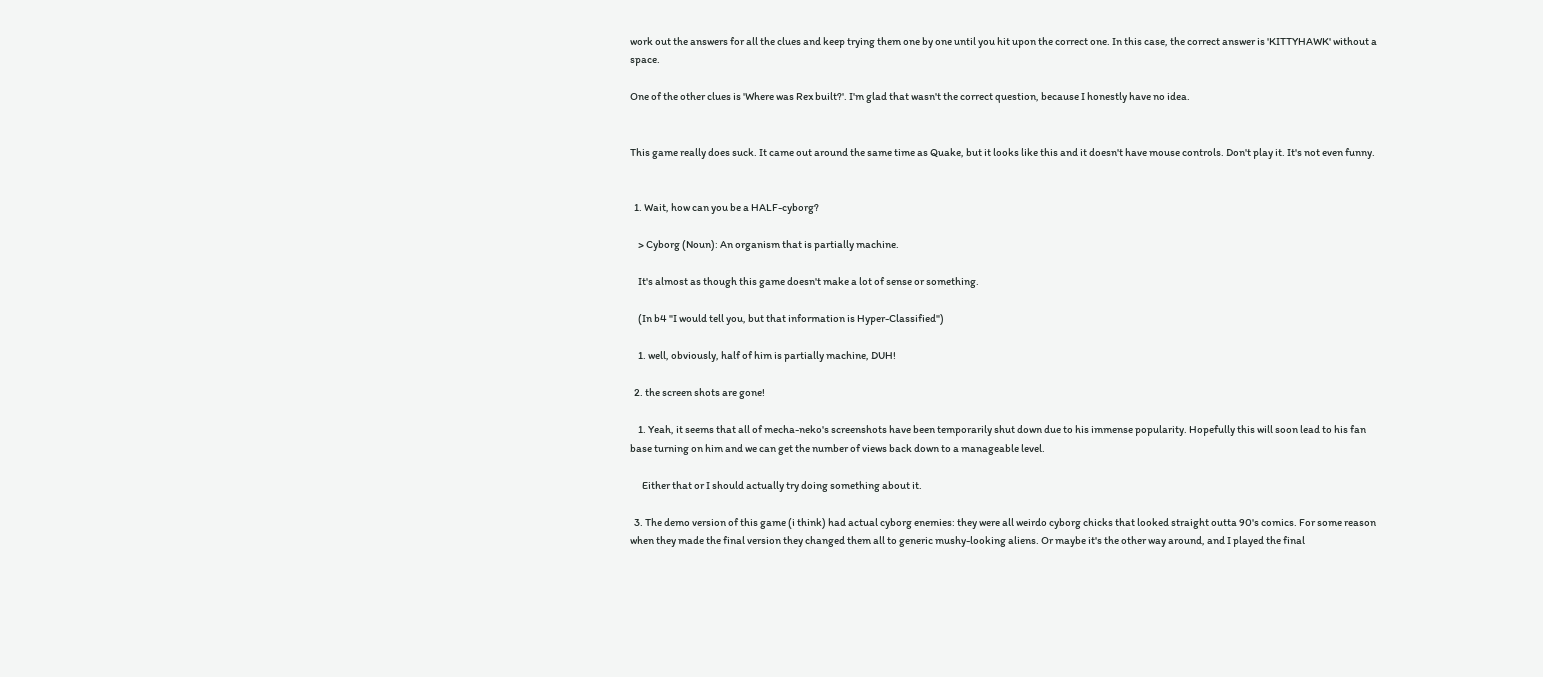work out the answers for all the clues and keep trying them one by one until you hit upon the correct one. In this case, the correct answer is 'KITTYHAWK' without a space.

One of the other clues is 'Where was Rex built?'. I'm glad that wasn't the correct question, because I honestly have no idea.


This game really does suck. It came out around the same time as Quake, but it looks like this and it doesn't have mouse controls. Don't play it. It's not even funny.


  1. Wait, how can you be a HALF-cyborg?

    > Cyborg (Noun): An organism that is partially machine.

    It's almost as though this game doesn't make a lot of sense or something.

    (In b4 "I would tell you, but that information is Hyper-Classified")

    1. well, obviously, half of him is partially machine, DUH!

  2. the screen shots are gone!

    1. Yeah, it seems that all of mecha-neko's screenshots have been temporarily shut down due to his immense popularity. Hopefully this will soon lead to his fan base turning on him and we can get the number of views back down to a manageable level.

      Either that or I should actually try doing something about it.

  3. The demo version of this game (i think) had actual cyborg enemies: they were all weirdo cyborg chicks that looked straight outta 90's comics. For some reason when they made the final version they changed them all to generic mushy-looking aliens. Or maybe it's the other way around, and I played the final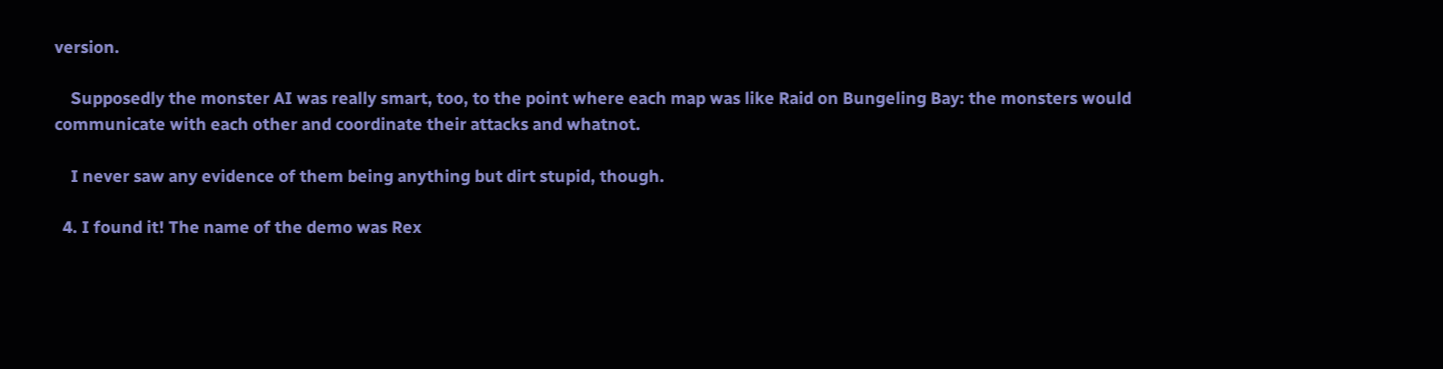version.

    Supposedly the monster AI was really smart, too, to the point where each map was like Raid on Bungeling Bay: the monsters would communicate with each other and coordinate their attacks and whatnot.

    I never saw any evidence of them being anything but dirt stupid, though.

  4. I found it! The name of the demo was Rex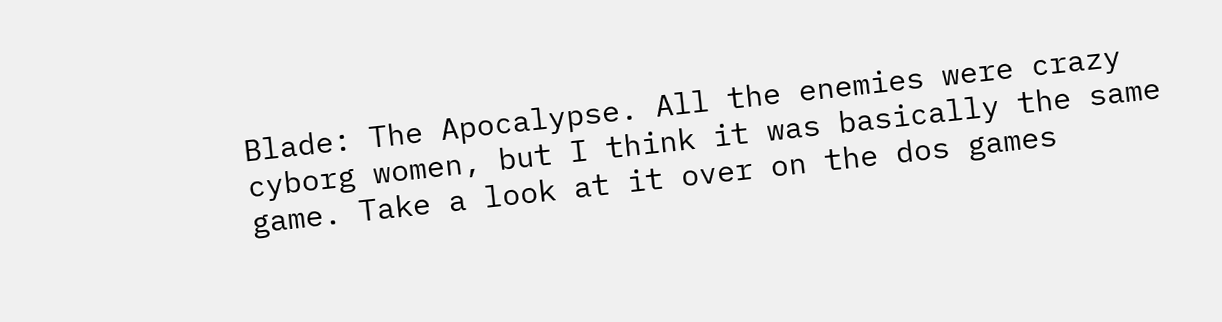Blade: The Apocalypse. All the enemies were crazy cyborg women, but I think it was basically the same game. Take a look at it over on the dos games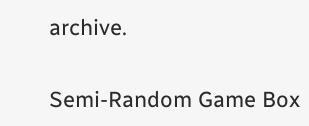archive.


Semi-Random Game Box